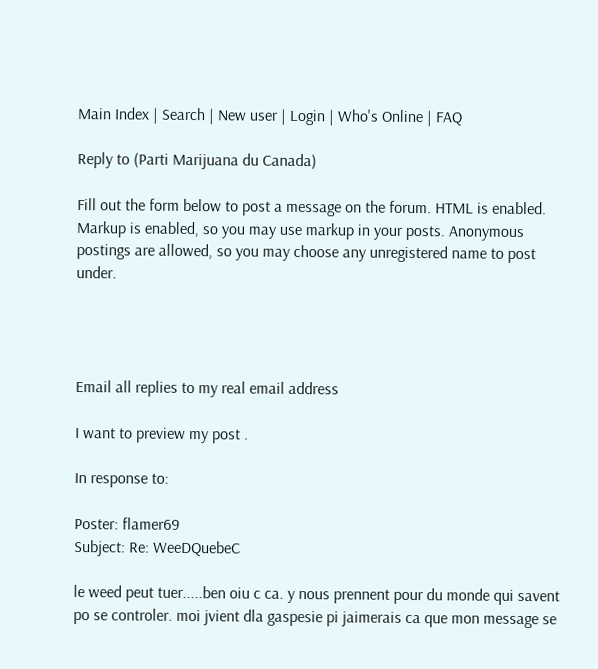Main Index | Search | New user | Login | Who's Online | FAQ

Reply to (Parti Marijuana du Canada)

Fill out the form below to post a message on the forum. HTML is enabled. Markup is enabled, so you may use markup in your posts. Anonymous postings are allowed, so you may choose any unregistered name to post under.




Email all replies to my real email address

I want to preview my post .

In response to:

Poster: flamer69
Subject: Re: WeeDQuebeC

le weed peut tuer.....ben oiu c ca. y nous prennent pour du monde qui savent po se controler. moi jvient dla gaspesie pi jaimerais ca que mon message se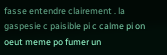fasse entendre clairement . la gaspesie c paisible pi c calme pi on oeut meme po fumer un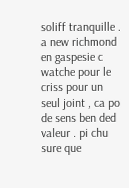soliff tranquille .
a new richmond en gaspesie c watche pour le criss pour un seul joint , ca po de sens ben ded valeur . pi chu sure que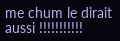me chum le dirait aussi !!!!!!!!!!!